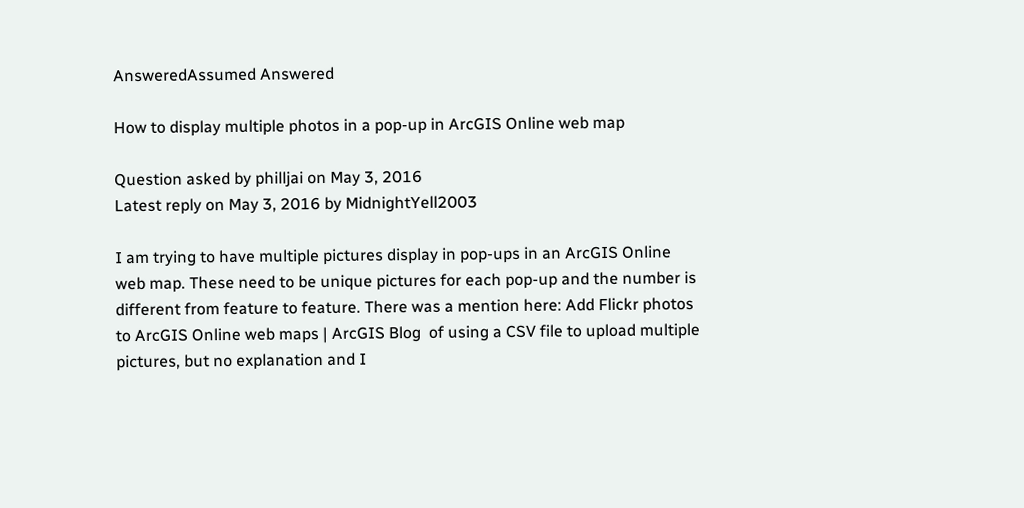AnsweredAssumed Answered

How to display multiple photos in a pop-up in ArcGIS Online web map

Question asked by philljai on May 3, 2016
Latest reply on May 3, 2016 by MidnightYell2003

I am trying to have multiple pictures display in pop-ups in an ArcGIS Online web map. These need to be unique pictures for each pop-up and the number is different from feature to feature. There was a mention here: Add Flickr photos to ArcGIS Online web maps | ArcGIS Blog  of using a CSV file to upload multiple pictures, but no explanation and I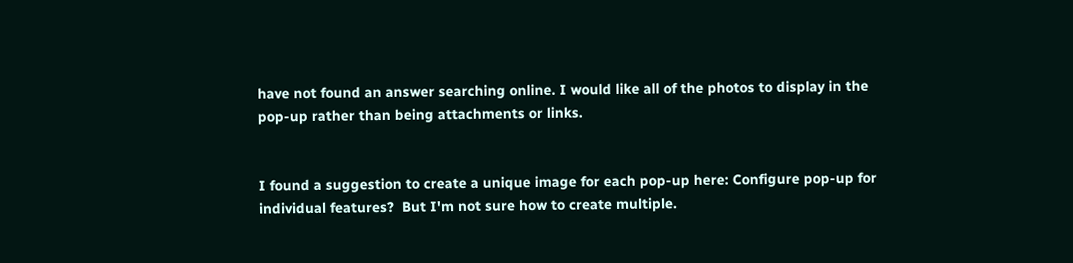have not found an answer searching online. I would like all of the photos to display in the pop-up rather than being attachments or links.


I found a suggestion to create a unique image for each pop-up here: Configure pop-up for individual features?  But I'm not sure how to create multiple.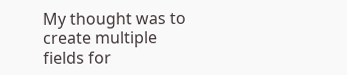My thought was to create multiple fields for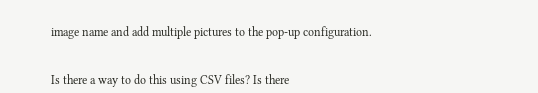image name and add multiple pictures to the pop-up configuration.


Is there a way to do this using CSV files? Is there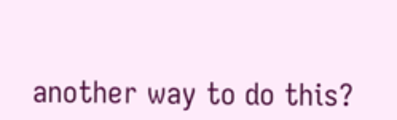another way to do this?